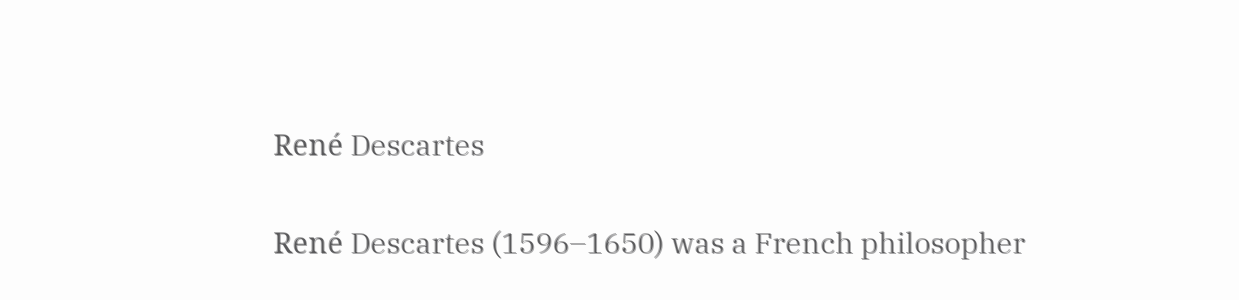René Descartes

René Descartes (1596–1650) was a French philosopher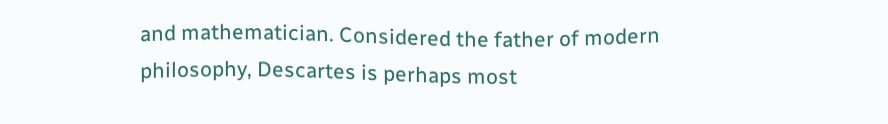and mathematician. Considered the father of modern philosophy, Descartes is perhaps most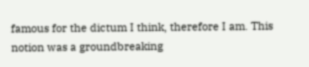famous for the dictum I think, therefore I am. This notion was a groundbreaking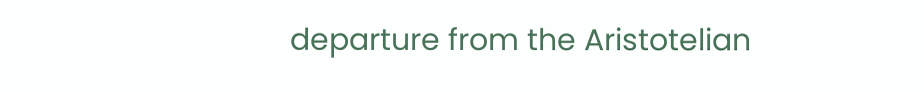departure from the Aristotelian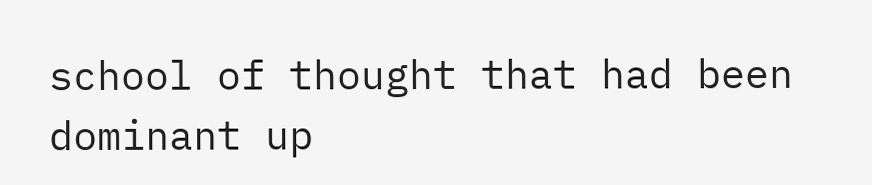school of thought that had been dominant up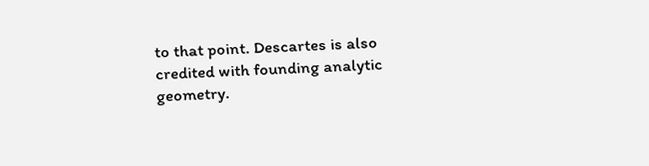to that point. Descartes is also credited with founding analytic geometry.